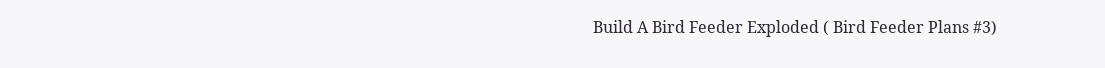Build A Bird Feeder Exploded ( Bird Feeder Plans #3)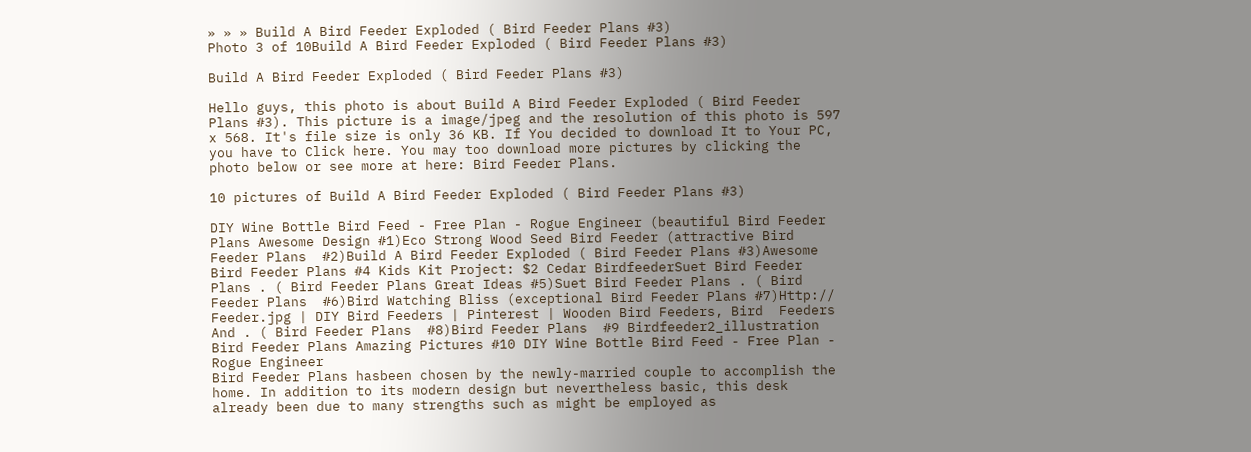» » » Build A Bird Feeder Exploded ( Bird Feeder Plans #3)
Photo 3 of 10Build A Bird Feeder Exploded ( Bird Feeder Plans #3)

Build A Bird Feeder Exploded ( Bird Feeder Plans #3)

Hello guys, this photo is about Build A Bird Feeder Exploded ( Bird Feeder Plans #3). This picture is a image/jpeg and the resolution of this photo is 597 x 568. It's file size is only 36 KB. If You decided to download It to Your PC, you have to Click here. You may too download more pictures by clicking the photo below or see more at here: Bird Feeder Plans.

10 pictures of Build A Bird Feeder Exploded ( Bird Feeder Plans #3)

DIY Wine Bottle Bird Feed - Free Plan - Rogue Engineer (beautiful Bird Feeder Plans Awesome Design #1)Eco Strong Wood Seed Bird Feeder (attractive Bird Feeder Plans  #2)Build A Bird Feeder Exploded ( Bird Feeder Plans #3)Awesome Bird Feeder Plans #4 Kids Kit Project: $2 Cedar BirdfeederSuet Bird Feeder Plans . ( Bird Feeder Plans Great Ideas #5)Suet Bird Feeder Plans . ( Bird Feeder Plans  #6)Bird Watching Bliss (exceptional Bird Feeder Plans #7)Http:// Feeder.jpg | DIY Bird Feeders | Pinterest | Wooden Bird Feeders, Bird  Feeders And . ( Bird Feeder Plans  #8)Bird Feeder Plans  #9 Birdfeeder2_illustration Bird Feeder Plans Amazing Pictures #10 DIY Wine Bottle Bird Feed - Free Plan - Rogue Engineer
Bird Feeder Plans hasbeen chosen by the newly-married couple to accomplish the home. In addition to its modern design but nevertheless basic, this desk already been due to many strengths such as might be employed as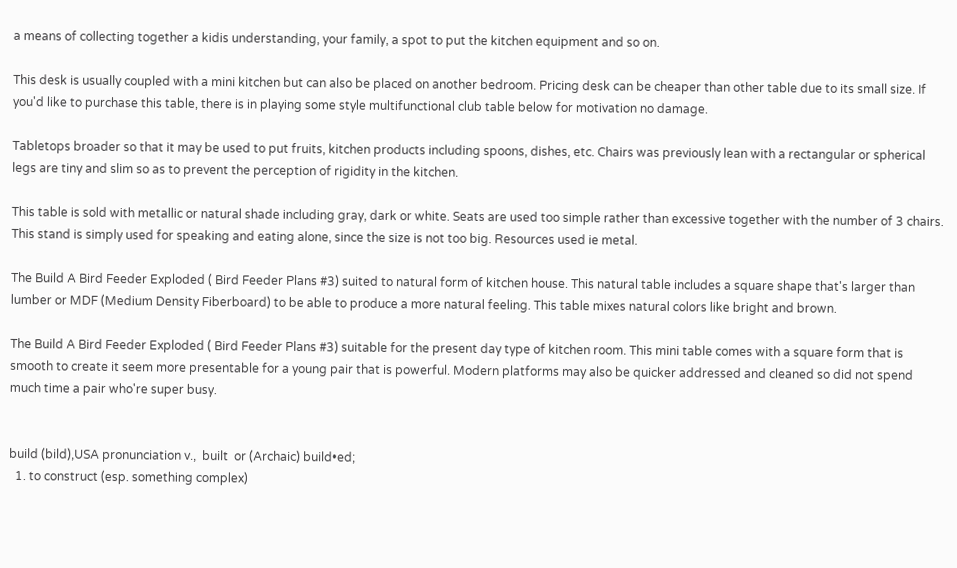a means of collecting together a kidis understanding, your family, a spot to put the kitchen equipment and so on.

This desk is usually coupled with a mini kitchen but can also be placed on another bedroom. Pricing desk can be cheaper than other table due to its small size. If you'd like to purchase this table, there is in playing some style multifunctional club table below for motivation no damage.

Tabletops broader so that it may be used to put fruits, kitchen products including spoons, dishes, etc. Chairs was previously lean with a rectangular or spherical legs are tiny and slim so as to prevent the perception of rigidity in the kitchen.

This table is sold with metallic or natural shade including gray, dark or white. Seats are used too simple rather than excessive together with the number of 3 chairs. This stand is simply used for speaking and eating alone, since the size is not too big. Resources used ie metal.

The Build A Bird Feeder Exploded ( Bird Feeder Plans #3) suited to natural form of kitchen house. This natural table includes a square shape that's larger than lumber or MDF (Medium Density Fiberboard) to be able to produce a more natural feeling. This table mixes natural colors like bright and brown.

The Build A Bird Feeder Exploded ( Bird Feeder Plans #3) suitable for the present day type of kitchen room. This mini table comes with a square form that is smooth to create it seem more presentable for a young pair that is powerful. Modern platforms may also be quicker addressed and cleaned so did not spend much time a pair who're super busy.


build (bild),USA pronunciation v.,  built  or (Archaic) build•ed;
  1. to construct (esp. something complex)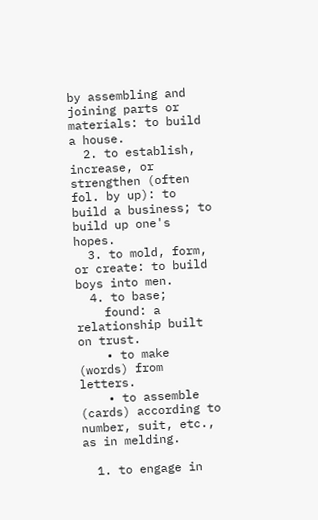by assembling and joining parts or materials: to build a house.
  2. to establish, increase, or strengthen (often fol. by up): to build a business; to build up one's hopes.
  3. to mold, form, or create: to build boys into men.
  4. to base;
    found: a relationship built on trust.
    • to make (words) from letters.
    • to assemble (cards) according to number, suit, etc., as in melding.

  1. to engage in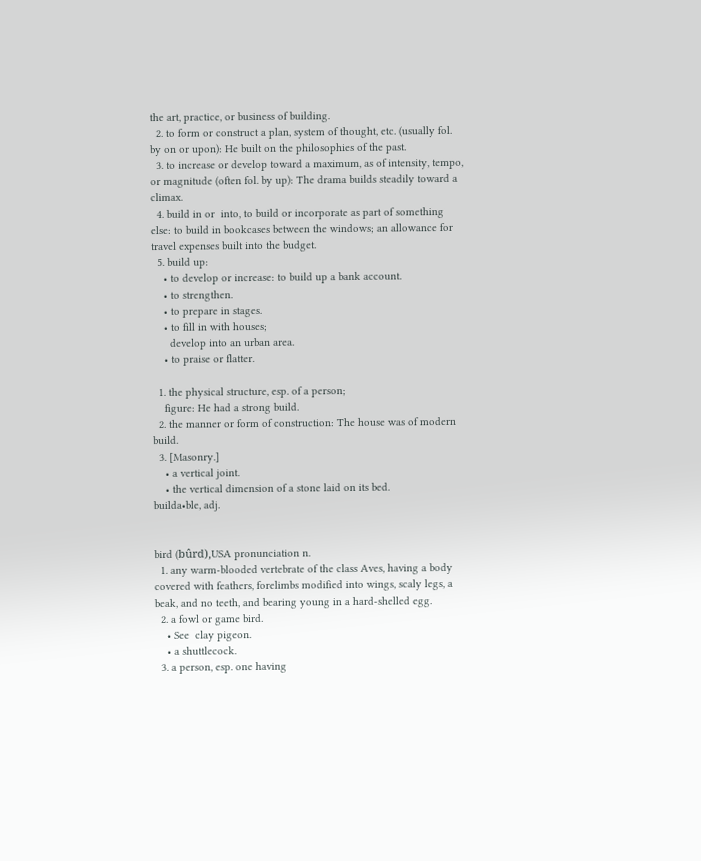the art, practice, or business of building.
  2. to form or construct a plan, system of thought, etc. (usually fol. by on or upon): He built on the philosophies of the past.
  3. to increase or develop toward a maximum, as of intensity, tempo, or magnitude (often fol. by up): The drama builds steadily toward a climax.
  4. build in or  into, to build or incorporate as part of something else: to build in bookcases between the windows; an allowance for travel expenses built into the budget.
  5. build up:
    • to develop or increase: to build up a bank account.
    • to strengthen.
    • to prepare in stages.
    • to fill in with houses;
      develop into an urban area.
    • to praise or flatter.

  1. the physical structure, esp. of a person;
    figure: He had a strong build.
  2. the manner or form of construction: The house was of modern build.
  3. [Masonry.]
    • a vertical joint.
    • the vertical dimension of a stone laid on its bed.
builda•ble, adj.


bird (bûrd),USA pronunciation n.
  1. any warm-blooded vertebrate of the class Aves, having a body covered with feathers, forelimbs modified into wings, scaly legs, a beak, and no teeth, and bearing young in a hard-shelled egg.
  2. a fowl or game bird.
    • See  clay pigeon.
    • a shuttlecock.
  3. a person, esp. one having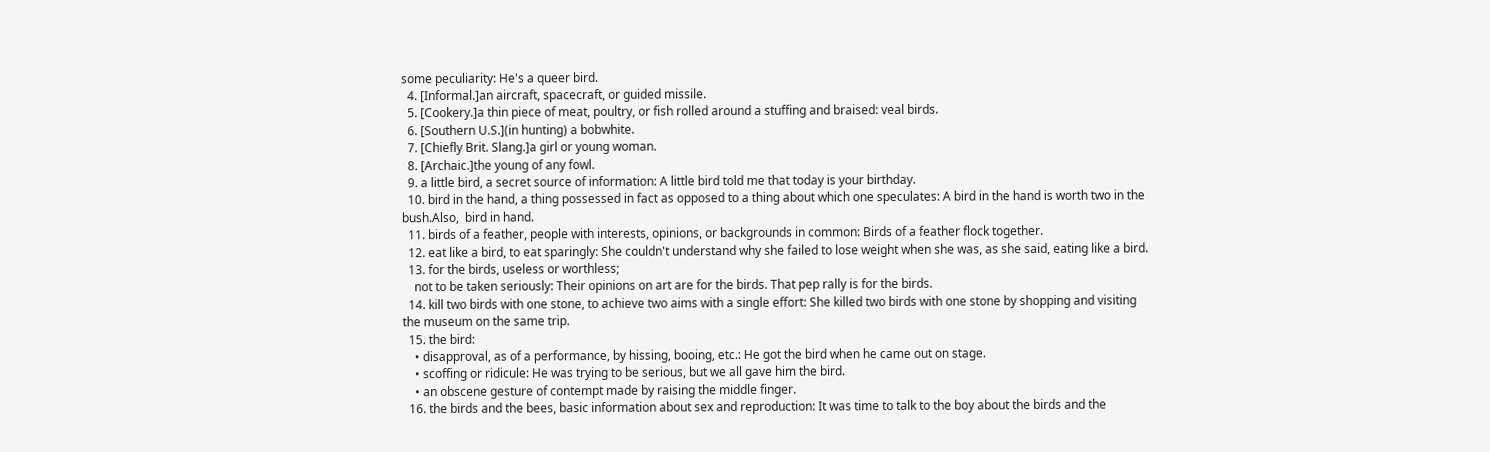some peculiarity: He's a queer bird.
  4. [Informal.]an aircraft, spacecraft, or guided missile.
  5. [Cookery.]a thin piece of meat, poultry, or fish rolled around a stuffing and braised: veal birds.
  6. [Southern U.S.](in hunting) a bobwhite.
  7. [Chiefly Brit. Slang.]a girl or young woman.
  8. [Archaic.]the young of any fowl.
  9. a little bird, a secret source of information: A little bird told me that today is your birthday.
  10. bird in the hand, a thing possessed in fact as opposed to a thing about which one speculates: A bird in the hand is worth two in the bush.Also,  bird in hand.
  11. birds of a feather, people with interests, opinions, or backgrounds in common: Birds of a feather flock together.
  12. eat like a bird, to eat sparingly: She couldn't understand why she failed to lose weight when she was, as she said, eating like a bird.
  13. for the birds, useless or worthless;
    not to be taken seriously: Their opinions on art are for the birds. That pep rally is for the birds.
  14. kill two birds with one stone, to achieve two aims with a single effort: She killed two birds with one stone by shopping and visiting the museum on the same trip.
  15. the bird:
    • disapproval, as of a performance, by hissing, booing, etc.: He got the bird when he came out on stage.
    • scoffing or ridicule: He was trying to be serious, but we all gave him the bird.
    • an obscene gesture of contempt made by raising the middle finger.
  16. the birds and the bees, basic information about sex and reproduction: It was time to talk to the boy about the birds and the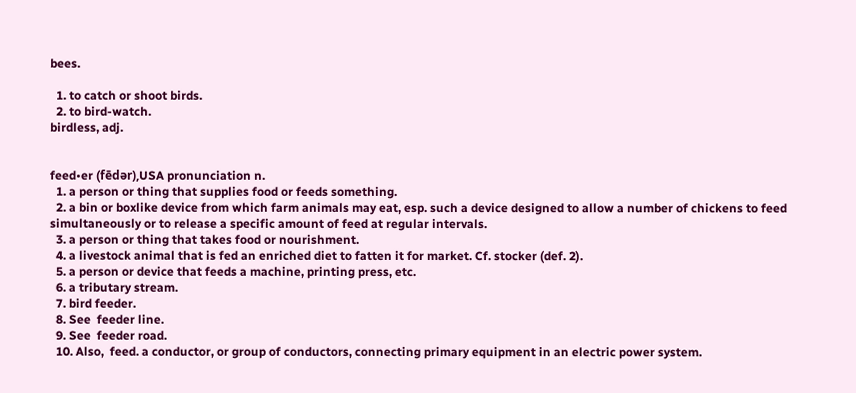bees.

  1. to catch or shoot birds.
  2. to bird-watch.
birdless, adj.


feed•er (fēdər),USA pronunciation n.
  1. a person or thing that supplies food or feeds something.
  2. a bin or boxlike device from which farm animals may eat, esp. such a device designed to allow a number of chickens to feed simultaneously or to release a specific amount of feed at regular intervals.
  3. a person or thing that takes food or nourishment.
  4. a livestock animal that is fed an enriched diet to fatten it for market. Cf. stocker (def. 2).
  5. a person or device that feeds a machine, printing press, etc.
  6. a tributary stream.
  7. bird feeder.
  8. See  feeder line.
  9. See  feeder road.
  10. Also,  feed. a conductor, or group of conductors, connecting primary equipment in an electric power system.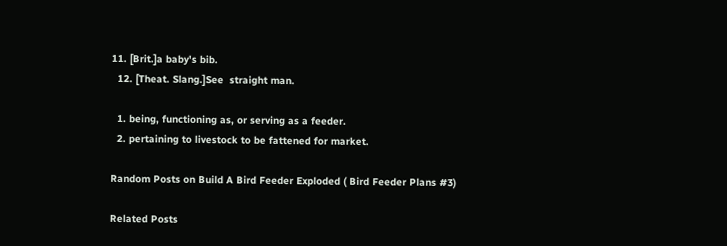11. [Brit.]a baby's bib.
  12. [Theat. Slang.]See  straight man.

  1. being, functioning as, or serving as a feeder.
  2. pertaining to livestock to be fattened for market.

Random Posts on Build A Bird Feeder Exploded ( Bird Feeder Plans #3)

Related Posts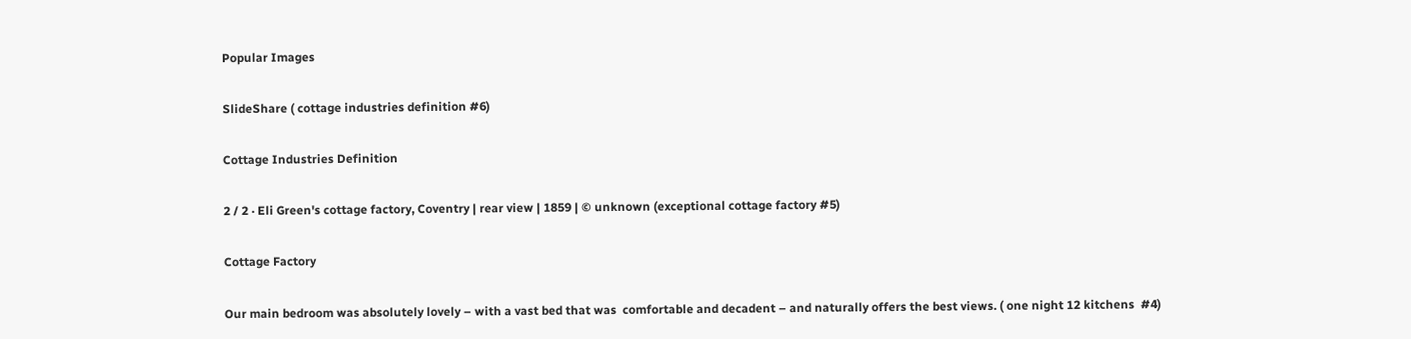Popular Images

SlideShare ( cottage industries definition #6)

Cottage Industries Definition

2 / 2 · Eli Green's cottage factory, Coventry | rear view | 1859 | © unknown (exceptional cottage factory #5)

Cottage Factory

Our main bedroom was absolutely lovely – with a vast bed that was  comfortable and decadent – and naturally offers the best views. ( one night 12 kitchens  #4)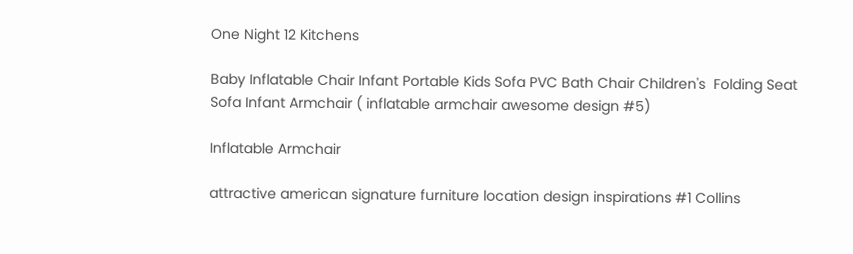One Night 12 Kitchens

Baby Inflatable Chair Infant Portable Kids Sofa PVC Bath Chair Children's  Folding Seat Sofa Infant Armchair ( inflatable armchair awesome design #5)

Inflatable Armchair

attractive american signature furniture location design inspirations #1 Collins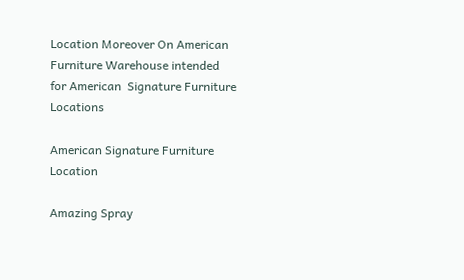Location Moreover On American Furniture Warehouse intended for American  Signature Furniture Locations

American Signature Furniture Location

Amazing Spray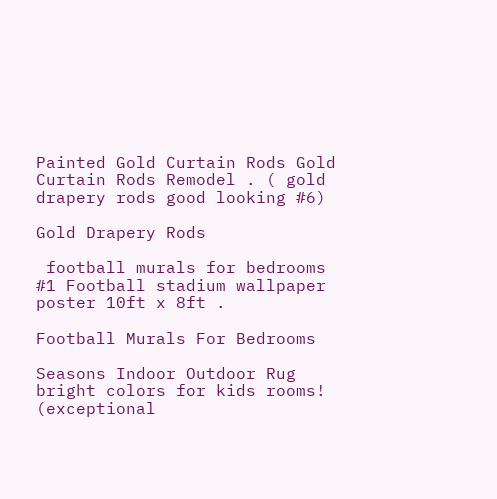Painted Gold Curtain Rods Gold Curtain Rods Remodel . ( gold drapery rods good looking #6)

Gold Drapery Rods

 football murals for bedrooms #1 Football stadium wallpaper poster 10ft x 8ft .

Football Murals For Bedrooms

Seasons Indoor Outdoor Rug bright colors for kids rooms! (exceptional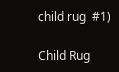child rug  #1)

Child Rug